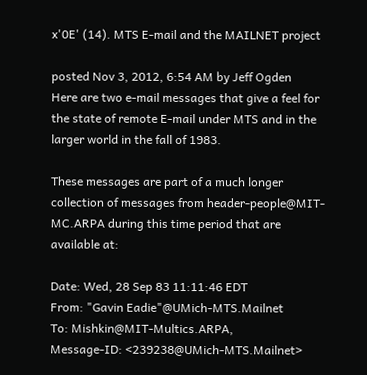x'0E' (14). MTS E-mail and the MAILNET project

posted Nov 3, 2012, 6:54 AM by Jeff Ogden
Here are two e-mail messages that give a feel for the state of remote E-mail under MTS and in the larger world in the fall of 1983.

These messages are part of a much longer collection of messages from header-people@MIT-MC.ARPA during this time period that are available at:

Date: Wed, 28 Sep 83 11:11:46 EDT
From: "Gavin Eadie"@UMich-MTS.Mailnet
To: Mishkin@MIT-Multics.ARPA,
Message-ID: <239238@UMich-MTS.Mailnet>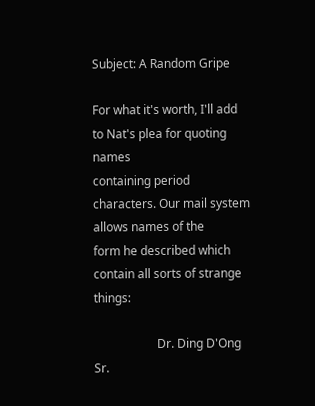Subject: A Random Gripe

For what it's worth, I'll add to Nat's plea for quoting names
containing period characters. Our mail system allows names of the
form he described which contain all sorts of strange things:

                     Dr. Ding D'Ong Sr.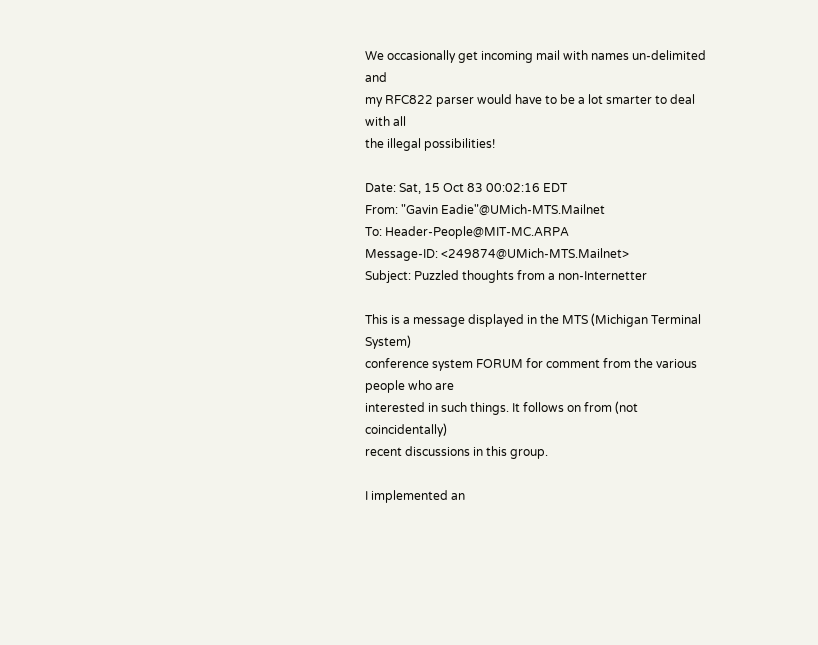We occasionally get incoming mail with names un-delimited and
my RFC822 parser would have to be a lot smarter to deal with all
the illegal possibilities!

Date: Sat, 15 Oct 83 00:02:16 EDT
From: "Gavin Eadie"@UMich-MTS.Mailnet
To: Header-People@MIT-MC.ARPA
Message-ID: <249874@UMich-MTS.Mailnet>
Subject: Puzzled thoughts from a non-Internetter

This is a message displayed in the MTS (Michigan Terminal System)
conference system FORUM for comment from the various people who are
interested in such things. It follows on from (not coincidentally)
recent discussions in this group.

I implemented an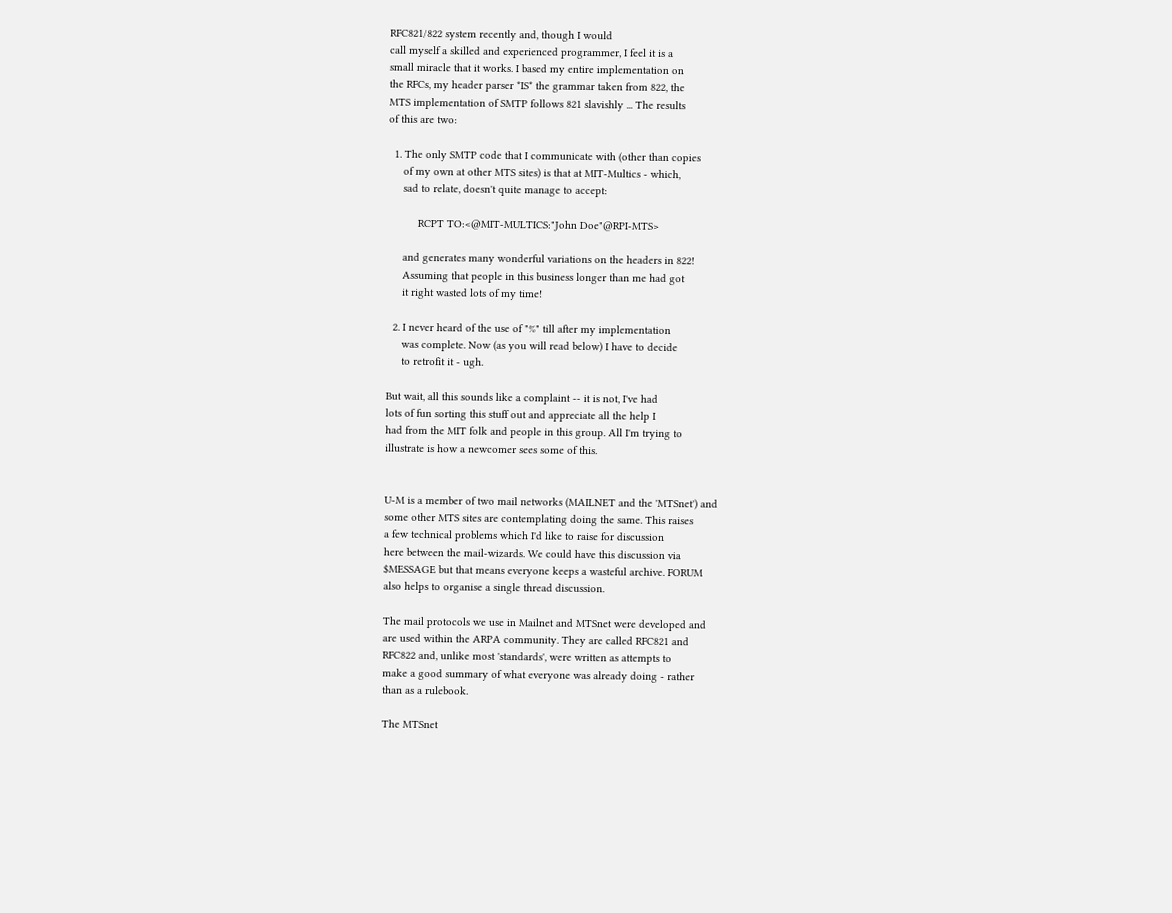RFC821/822 system recently and, though I would
call myself a skilled and experienced programmer, I feel it is a
small miracle that it works. I based my entire implementation on
the RFCs, my header parser *IS* the grammar taken from 822, the
MTS implementation of SMTP follows 821 slavishly ... The results
of this are two:

  1. The only SMTP code that I communicate with (other than copies
     of my own at other MTS sites) is that at MIT-Multics - which,
     sad to relate, doesn't quite manage to accept:

          RCPT TO:<@MIT-MULTICS:"John Doe"@RPI-MTS>

     and generates many wonderful variations on the headers in 822!
     Assuming that people in this business longer than me had got
     it right wasted lots of my time!

  2. I never heard of the use of "%" till after my implementation
     was complete. Now (as you will read below) I have to decide
     to retrofit it - ugh.

But wait, all this sounds like a complaint -- it is not, I've had
lots of fun sorting this stuff out and appreciate all the help I
had from the MIT folk and people in this group. All I'm trying to
illustrate is how a newcomer sees some of this.


U-M is a member of two mail networks (MAILNET and the 'MTSnet') and
some other MTS sites are contemplating doing the same. This raises
a few technical problems which I'd like to raise for discussion
here between the mail-wizards. We could have this discussion via
$MESSAGE but that means everyone keeps a wasteful archive. FORUM
also helps to organise a single thread discussion.

The mail protocols we use in Mailnet and MTSnet were developed and
are used within the ARPA community. They are called RFC821 and
RFC822 and, unlike most 'standards', were written as attempts to
make a good summary of what everyone was already doing - rather
than as a rulebook.

The MTSnet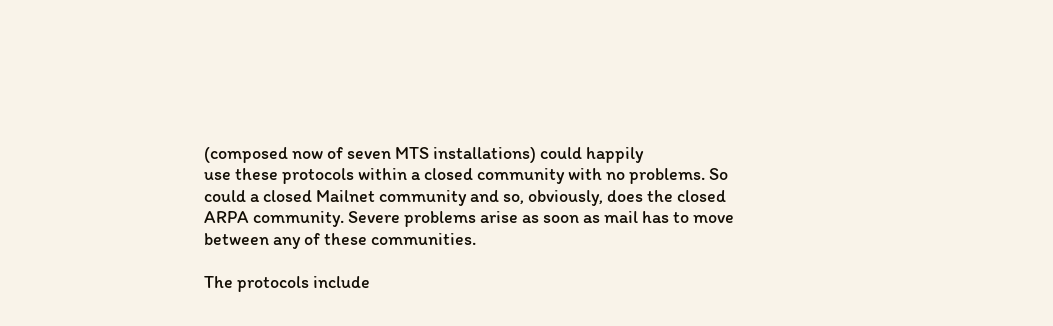(composed now of seven MTS installations) could happily
use these protocols within a closed community with no problems. So
could a closed Mailnet community and so, obviously, does the closed
ARPA community. Severe problems arise as soon as mail has to move
between any of these communities.

The protocols include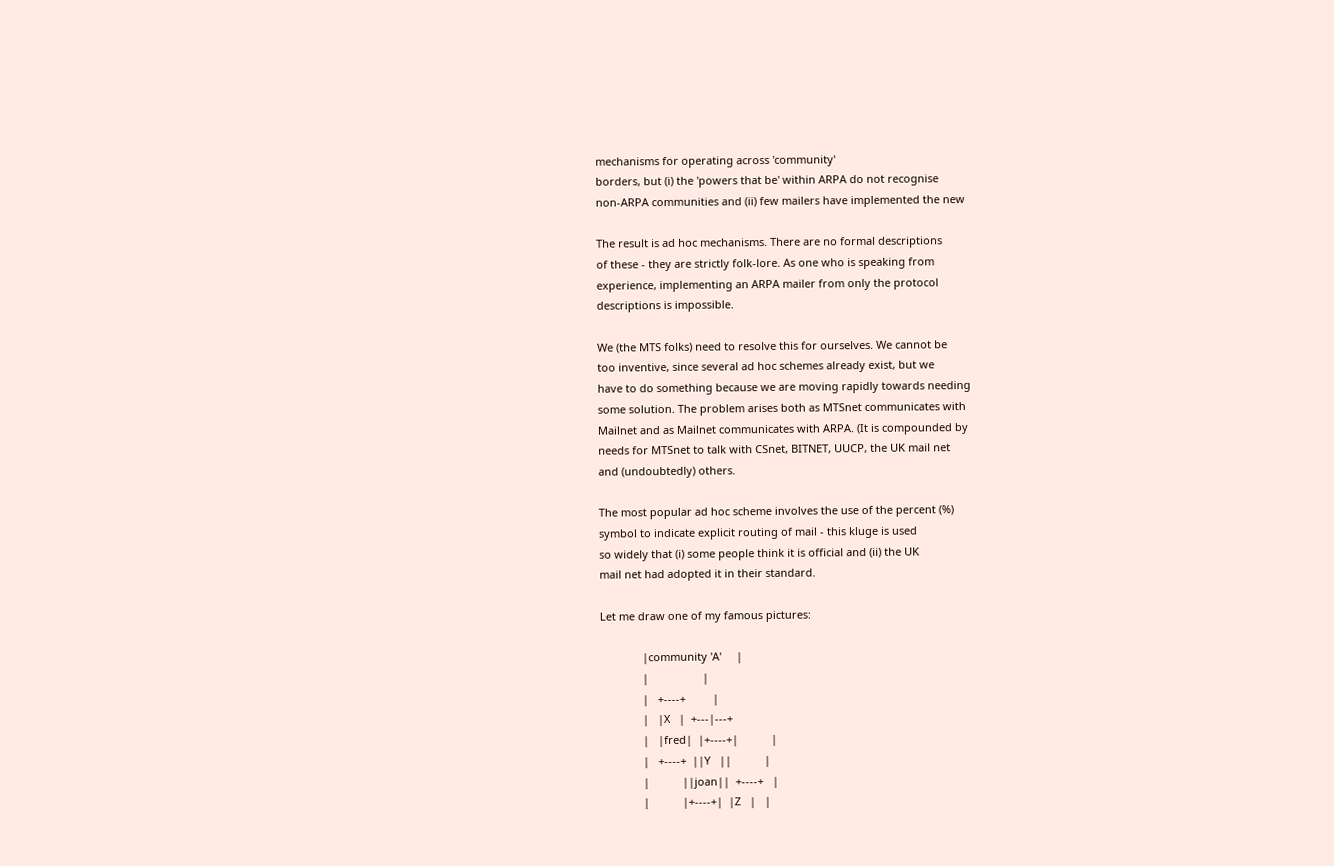mechanisms for operating across 'community'
borders, but (i) the 'powers that be' within ARPA do not recognise
non-ARPA communities and (ii) few mailers have implemented the new

The result is ad hoc mechanisms. There are no formal descriptions
of these - they are strictly folk-lore. As one who is speaking from
experience, implementing an ARPA mailer from only the protocol
descriptions is impossible.

We (the MTS folks) need to resolve this for ourselves. We cannot be
too inventive, since several ad hoc schemes already exist, but we
have to do something because we are moving rapidly towards needing
some solution. The problem arises both as MTSnet communicates with
Mailnet and as Mailnet communicates with ARPA. (It is compounded by
needs for MTSnet to talk with CSnet, BITNET, UUCP, the UK mail net
and (undoubtedly) others.

The most popular ad hoc scheme involves the use of the percent (%)
symbol to indicate explicit routing of mail - this kluge is used
so widely that (i) some people think it is official and (ii) the UK
mail net had adopted it in their standard.

Let me draw one of my famous pictures:

              |community 'A'     |
              |                  |
              |   +----+         |
              |   |X   |  +---|---+
              |   |fred|  |+----+|           |
              |   +----+  ||Y   ||           |
              |           ||joan||  +----+   |
              |           |+----+|  |Z   |   |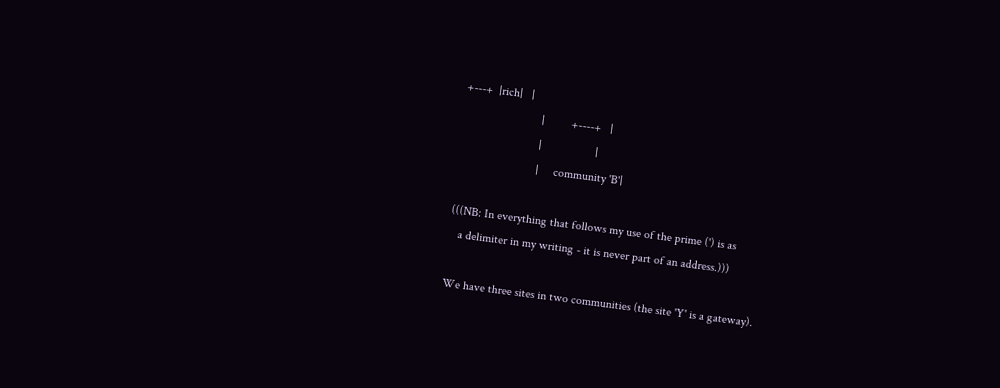+---+  |rich|   |
                          |         +----+   |
                          |                  |
                          |     community 'B'|

(((NB: In everything that follows my use of the prime (') is as
   a delimiter in my writing - it is never part of an address.)))

We have three sites in two communities (the site 'Y' is a gateway).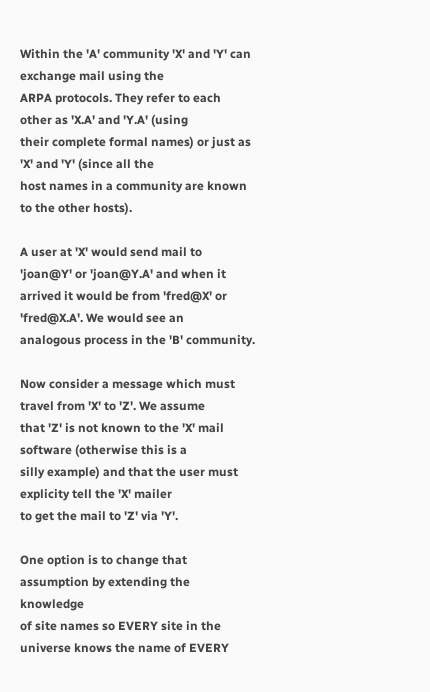Within the 'A' community 'X' and 'Y' can exchange mail using the
ARPA protocols. They refer to each other as 'X.A' and 'Y.A' (using
their complete formal names) or just as 'X' and 'Y' (since all the
host names in a community are known to the other hosts).

A user at 'X' would send mail to 'joan@Y' or 'joan@Y.A' and when it
arrived it would be from 'fred@X' or 'fred@X.A'. We would see an
analogous process in the 'B' community.

Now consider a message which must travel from 'X' to 'Z'. We assume
that 'Z' is not known to the 'X' mail software (otherwise this is a
silly example) and that the user must explicity tell the 'X' mailer
to get the mail to 'Z' via 'Y'.

One option is to change that assumption by extending the knowledge
of site names so EVERY site in the universe knows the name of EVERY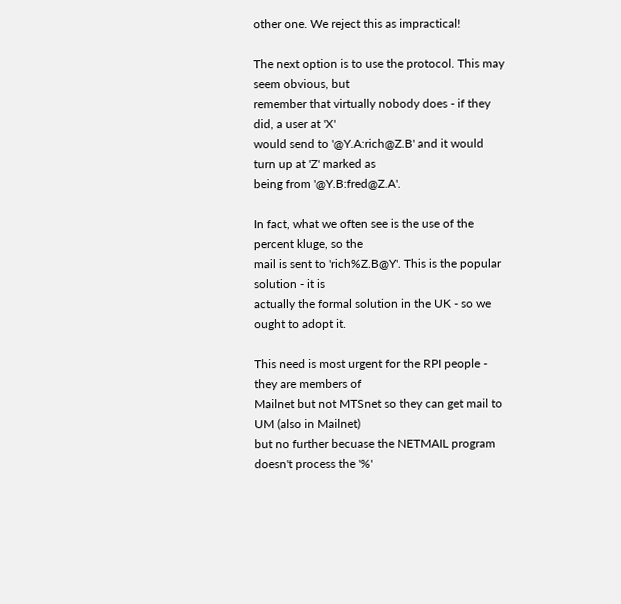other one. We reject this as impractical!

The next option is to use the protocol. This may seem obvious, but
remember that virtually nobody does - if they did, a user at 'X'
would send to '@Y.A:rich@Z.B' and it would turn up at 'Z' marked as
being from '@Y.B:fred@Z.A'.

In fact, what we often see is the use of the percent kluge, so the
mail is sent to 'rich%Z.B@Y'. This is the popular solution - it is
actually the formal solution in the UK - so we ought to adopt it.

This need is most urgent for the RPI people - they are members of
Mailnet but not MTSnet so they can get mail to UM (also in Mailnet)
but no further becuase the NETMAIL program doesn't process the '%'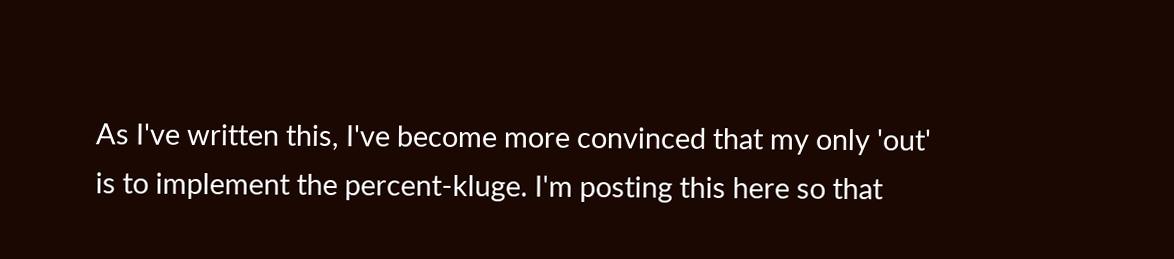As I've written this, I've become more convinced that my only 'out'
is to implement the percent-kluge. I'm posting this here so that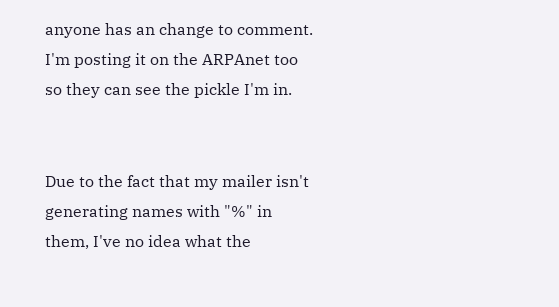anyone has an change to comment. I'm posting it on the ARPAnet too
so they can see the pickle I'm in.


Due to the fact that my mailer isn't generating names with "%" in
them, I've no idea what the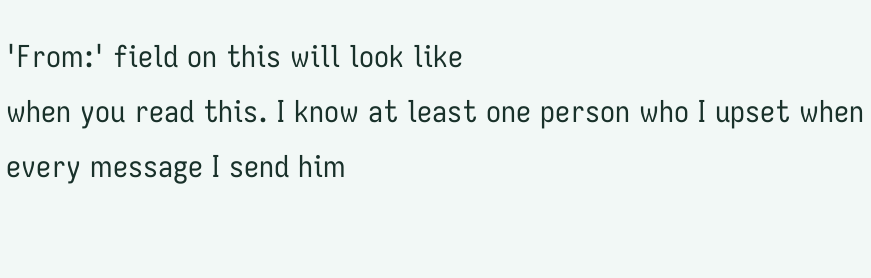'From:' field on this will look like
when you read this. I know at least one person who I upset when
every message I send him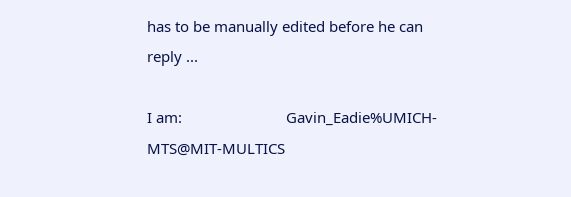has to be manually edited before he can
reply ...

I am:                          Gavin_Eadie%UMICH-MTS@MIT-MULTICS